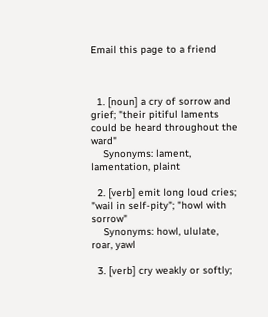Email this page to a friend



  1. [noun] a cry of sorrow and grief; "their pitiful laments could be heard throughout the ward"
    Synonyms: lament, lamentation, plaint

  2. [verb] emit long loud cries; "wail in self-pity"; "howl with sorrow"
    Synonyms: howl, ululate, roar, yawl

  3. [verb] cry weakly or softly;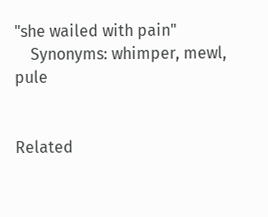"she wailed with pain"
    Synonyms: whimper, mewl, pule


Related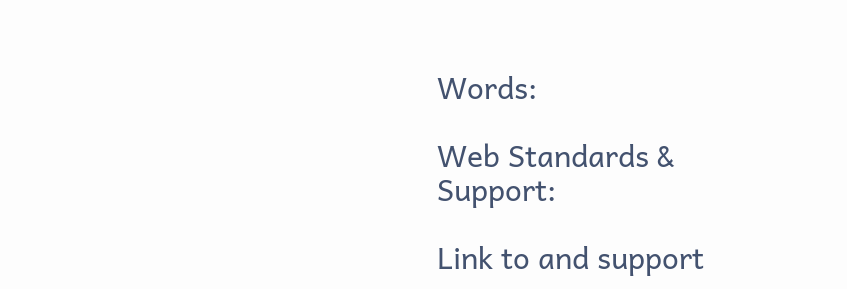Words:

Web Standards & Support:

Link to and support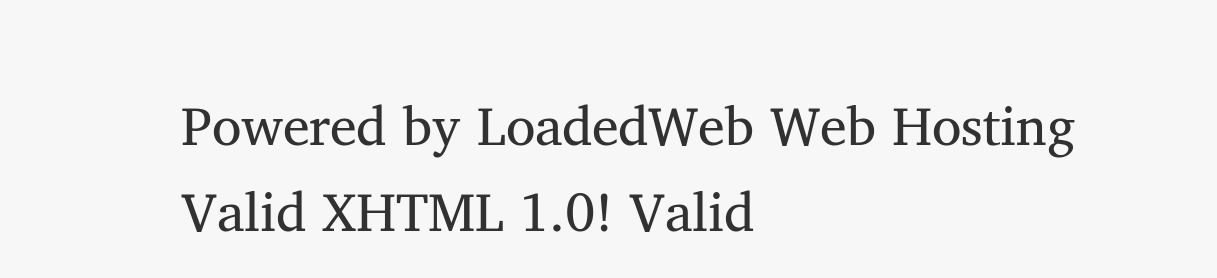Powered by LoadedWeb Web Hosting
Valid XHTML 1.0! Valid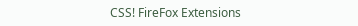CSS! FireFox Extensions